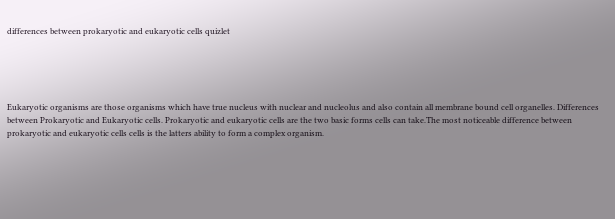differences between prokaryotic and eukaryotic cells quizlet





Eukaryotic organisms are those organisms which have true nucleus with nuclear and nucleolus and also contain all membrane bound cell organelles. Differences between Prokaryotic and Eukaryotic cells. Prokaryotic and eukaryotic cells are the two basic forms cells can take.The most noticeable difference between prokaryotic and eukaryotic cells cells is the latters ability to form a complex organism.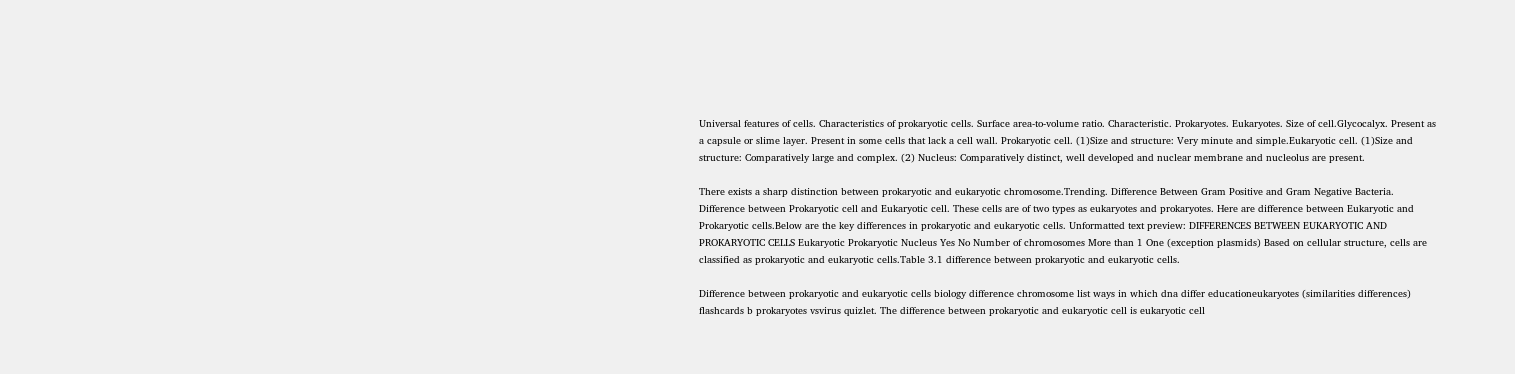Universal features of cells. Characteristics of prokaryotic cells. Surface area-to-volume ratio. Characteristic. Prokaryotes. Eukaryotes. Size of cell.Glycocalyx. Present as a capsule or slime layer. Present in some cells that lack a cell wall. Prokaryotic cell. (1)Size and structure: Very minute and simple.Eukaryotic cell. (1)Size and structure: Comparatively large and complex. (2) Nucleus: Comparatively distinct, well developed and nuclear membrane and nucleolus are present.

There exists a sharp distinction between prokaryotic and eukaryotic chromosome.Trending. Difference Between Gram Positive and Gram Negative Bacteria. Difference between Prokaryotic cell and Eukaryotic cell. These cells are of two types as eukaryotes and prokaryotes. Here are difference between Eukaryotic and Prokaryotic cells.Below are the key differences in prokaryotic and eukaryotic cells. Unformatted text preview: DIFFERENCES BETWEEN EUKARYOTIC AND PROKARYOTIC CELLS Eukaryotic Prokaryotic Nucleus Yes No Number of chromosomes More than 1 One (exception plasmids) Based on cellular structure, cells are classified as prokaryotic and eukaryotic cells.Table 3.1 difference between prokaryotic and eukaryotic cells.

Difference between prokaryotic and eukaryotic cells biology difference chromosome list ways in which dna differ educationeukaryotes (similarities differences) flashcards b prokaryotes vsvirus quizlet. The difference between prokaryotic and eukaryotic cell is eukaryotic cell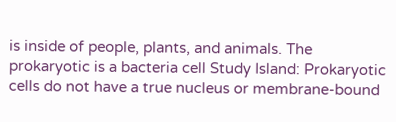is inside of people, plants, and animals. The prokaryotic is a bacteria cell Study Island: Prokaryotic cells do not have a true nucleus or membrane-bound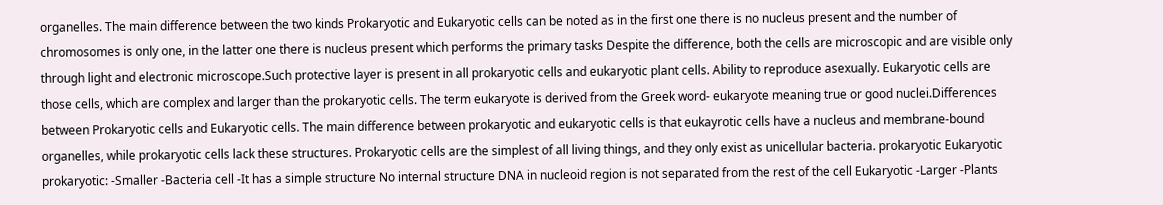organelles. The main difference between the two kinds Prokaryotic and Eukaryotic cells can be noted as in the first one there is no nucleus present and the number of chromosomes is only one, in the latter one there is nucleus present which performs the primary tasks Despite the difference, both the cells are microscopic and are visible only through light and electronic microscope.Such protective layer is present in all prokaryotic cells and eukaryotic plant cells. Ability to reproduce asexually. Eukaryotic cells are those cells, which are complex and larger than the prokaryotic cells. The term eukaryote is derived from the Greek word- eukaryote meaning true or good nuclei.Differences between Prokaryotic cells and Eukaryotic cells. The main difference between prokaryotic and eukaryotic cells is that eukayrotic cells have a nucleus and membrane-bound organelles, while prokaryotic cells lack these structures. Prokaryotic cells are the simplest of all living things, and they only exist as unicellular bacteria. prokaryotic Eukaryotic prokaryotic: -Smaller -Bacteria cell -It has a simple structure No internal structure DNA in nucleoid region is not separated from the rest of the cell Eukaryotic -Larger -Plants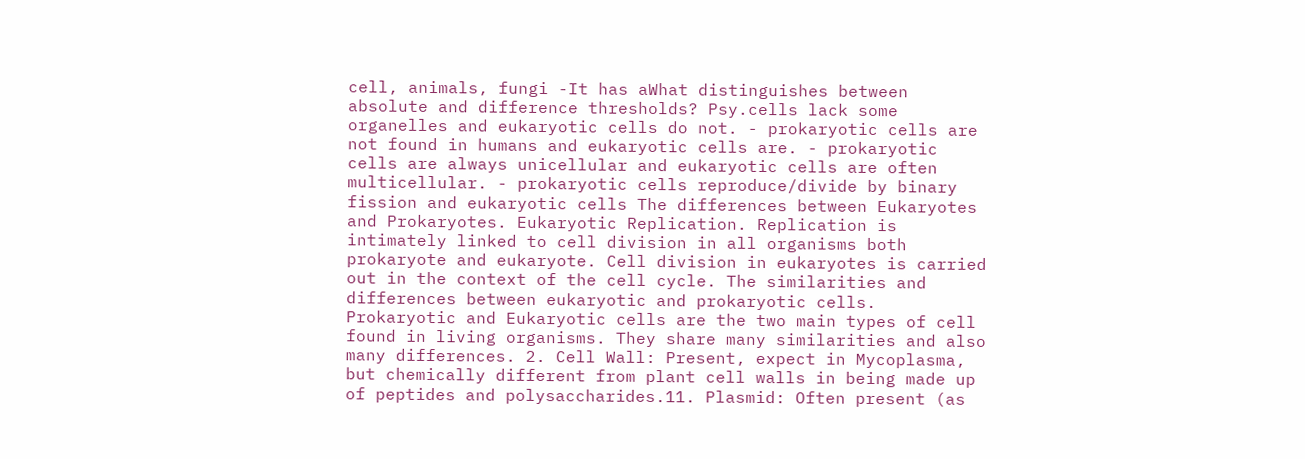cell, animals, fungi -It has aWhat distinguishes between absolute and difference thresholds? Psy.cells lack some organelles and eukaryotic cells do not. - prokaryotic cells are not found in humans and eukaryotic cells are. - prokaryotic cells are always unicellular and eukaryotic cells are often multicellular. - prokaryotic cells reproduce/divide by binary fission and eukaryotic cells The differences between Eukaryotes and Prokaryotes. Eukaryotic Replication. Replication is intimately linked to cell division in all organisms both prokaryote and eukaryote. Cell division in eukaryotes is carried out in the context of the cell cycle. The similarities and differences between eukaryotic and prokaryotic cells. Prokaryotic and Eukaryotic cells are the two main types of cell found in living organisms. They share many similarities and also many differences. 2. Cell Wall: Present, expect in Mycoplasma, but chemically different from plant cell walls in being made up of peptides and polysaccharides.11. Plasmid: Often present (as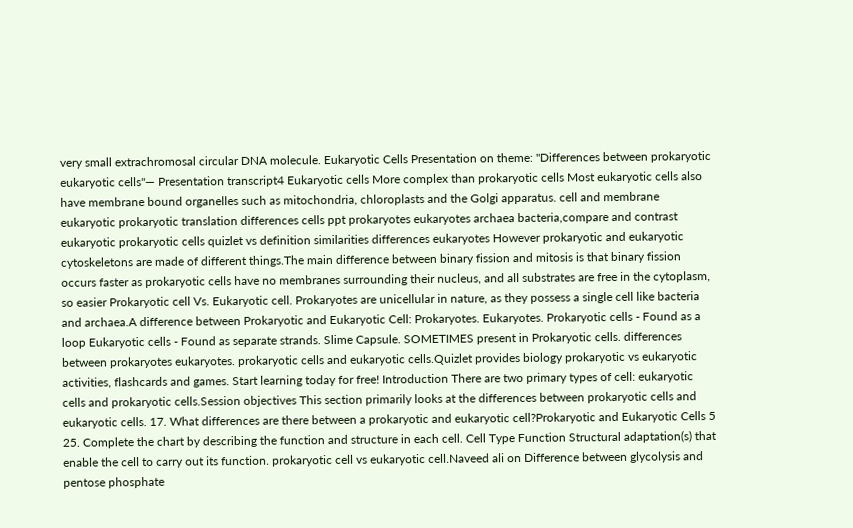very small extrachromosal circular DNA molecule. Eukaryotic Cells Presentation on theme: "Differences between prokaryotic eukaryotic cells"— Presentation transcript4 Eukaryotic cells More complex than prokaryotic cells Most eukaryotic cells also have membrane bound organelles such as mitochondria, chloroplasts and the Golgi apparatus. cell and membrane eukaryotic prokaryotic translation differences cells ppt prokaryotes eukaryotes archaea bacteria,compare and contrast eukaryotic prokaryotic cells quizlet vs definition similarities differences eukaryotes However prokaryotic and eukaryotic cytoskeletons are made of different things.The main difference between binary fission and mitosis is that binary fission occurs faster as prokaryotic cells have no membranes surrounding their nucleus, and all substrates are free in the cytoplasm, so easier Prokaryotic cell Vs. Eukaryotic cell. Prokaryotes are unicellular in nature, as they possess a single cell like bacteria and archaea.A difference between Prokaryotic and Eukaryotic Cell: Prokaryotes. Eukaryotes. Prokaryotic cells - Found as a loop Eukaryotic cells - Found as separate strands. Slime Capsule. SOMETIMES present in Prokaryotic cells. differences between prokaryotes eukaryotes. prokaryotic cells and eukaryotic cells.Quizlet provides biology prokaryotic vs eukaryotic activities, flashcards and games. Start learning today for free! Introduction There are two primary types of cell: eukaryotic cells and prokaryotic cells.Session objectives This section primarily looks at the differences between prokaryotic cells and eukaryotic cells. 17. What differences are there between a prokaryotic and eukaryotic cell?Prokaryotic and Eukaryotic Cells 5 25. Complete the chart by describing the function and structure in each cell. Cell Type Function Structural adaptation(s) that enable the cell to carry out its function. prokaryotic cell vs eukaryotic cell.Naveed ali on Difference between glycolysis and pentose phosphate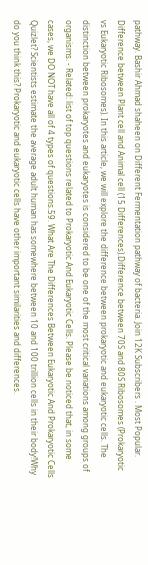pathway. Bashir Ahmad shaheen on Different Fermentation pathway of bacteria. Join 12K Subscribers . Most Popular. Difference between Plant cell and Animal cell (15 Differences).Difference between 70S and 80S Ribosomes (Prokaryotic vs Eukaryotic Ribosomes). In this article, we will explore the difference between prokaryotic and eukaryotic cells. The distinction between prokaryotes and eukaryotes is considered to be one of the most critical variations among groups of organisms. - Related: list of top questions related to Prokaryotic And Eukaryotic Cells. Please be noticed that, in some cases, we DO NOT have all of 4 types of questions.59. What Are The Differences Between Eukaryotic And Prokaryotic Cells Quizlet? Scientists estimate the average adult human has somewhere between 10 and 100 trillion cells in their body!Why do you think this? Prokaryotic and eukaryotic cells have other important similarities and differences.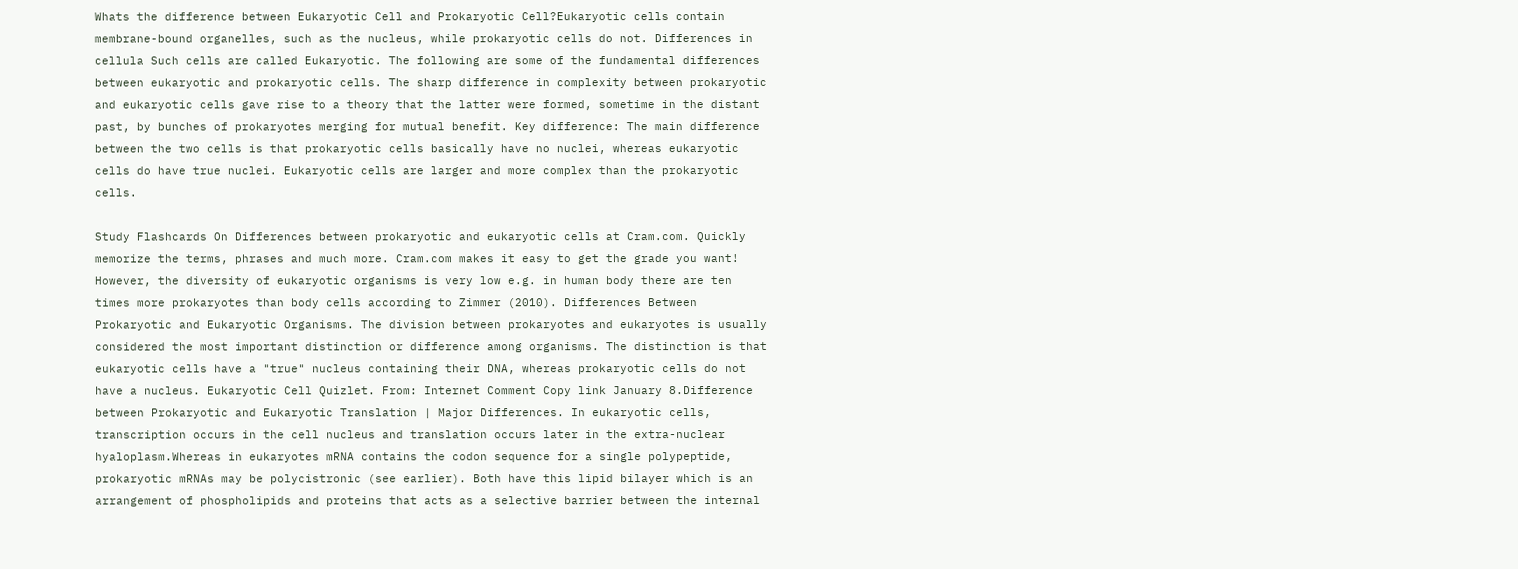Whats the difference between Eukaryotic Cell and Prokaryotic Cell?Eukaryotic cells contain membrane-bound organelles, such as the nucleus, while prokaryotic cells do not. Differences in cellula Such cells are called Eukaryotic. The following are some of the fundamental differences between eukaryotic and prokaryotic cells. The sharp difference in complexity between prokaryotic and eukaryotic cells gave rise to a theory that the latter were formed, sometime in the distant past, by bunches of prokaryotes merging for mutual benefit. Key difference: The main difference between the two cells is that prokaryotic cells basically have no nuclei, whereas eukaryotic cells do have true nuclei. Eukaryotic cells are larger and more complex than the prokaryotic cells.

Study Flashcards On Differences between prokaryotic and eukaryotic cells at Cram.com. Quickly memorize the terms, phrases and much more. Cram.com makes it easy to get the grade you want! However, the diversity of eukaryotic organisms is very low e.g. in human body there are ten times more prokaryotes than body cells according to Zimmer (2010). Differences Between Prokaryotic and Eukaryotic Organisms. The division between prokaryotes and eukaryotes is usually considered the most important distinction or difference among organisms. The distinction is that eukaryotic cells have a "true" nucleus containing their DNA, whereas prokaryotic cells do not have a nucleus. Eukaryotic Cell Quizlet. From: Internet Comment Copy link January 8.Difference between Prokaryotic and Eukaryotic Translation | Major Differences. In eukaryotic cells, transcription occurs in the cell nucleus and translation occurs later in the extra-nuclear hyaloplasm.Whereas in eukaryotes mRNA contains the codon sequence for a single polypeptide, prokaryotic mRNAs may be polycistronic (see earlier). Both have this lipid bilayer which is an arrangement of phospholipids and proteins that acts as a selective barrier between the internal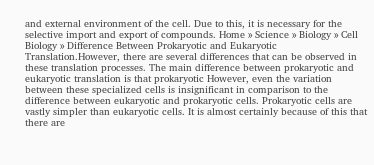and external environment of the cell. Due to this, it is necessary for the selective import and export of compounds. Home » Science » Biology » Cell Biology » Difference Between Prokaryotic and Eukaryotic Translation.However, there are several differences that can be observed in these translation processes. The main difference between prokaryotic and eukaryotic translation is that prokaryotic However, even the variation between these specialized cells is insignificant in comparison to the difference between eukaryotic and prokaryotic cells. Prokaryotic cells are vastly simpler than eukaryotic cells. It is almost certainly because of this that there are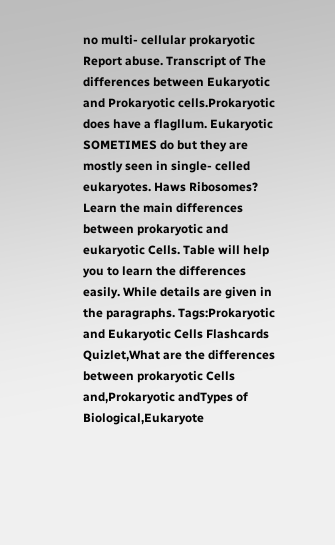no multi- cellular prokaryotic Report abuse. Transcript of The differences between Eukaryotic and Prokaryotic cells.Prokaryotic does have a flagllum. Eukaryotic SOMETIMES do but they are mostly seen in single- celled eukaryotes. Haws Ribosomes? Learn the main differences between prokaryotic and eukaryotic Cells. Table will help you to learn the differences easily. While details are given in the paragraphs. Tags:Prokaryotic and Eukaryotic Cells Flashcards Quizlet,What are the differences between prokaryotic Cells and,Prokaryotic andTypes of Biological,Eukaryote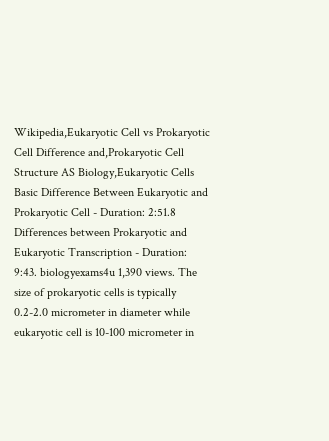Wikipedia,Eukaryotic Cell vs Prokaryotic Cell Difference and,Prokaryotic Cell Structure AS Biology,Eukaryotic Cells Basic Difference Between Eukaryotic and Prokaryotic Cell - Duration: 2:51.8 Differences between Prokaryotic and Eukaryotic Transcription - Duration: 9:43. biologyexams4u 1,390 views. The size of prokaryotic cells is typically 0.2-2.0 micrometer in diameter while eukaryotic cell is 10-100 micrometer in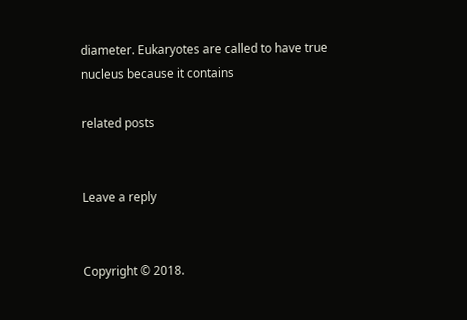diameter. Eukaryotes are called to have true nucleus because it contains

related posts


Leave a reply


Copyright © 2018.